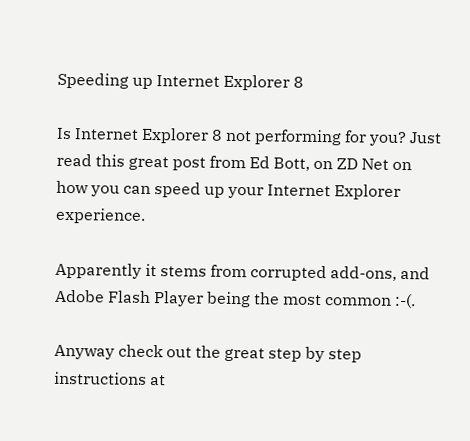Speeding up Internet Explorer 8

Is Internet Explorer 8 not performing for you? Just read this great post from Ed Bott, on ZD Net on how you can speed up your Internet Explorer experience.

Apparently it stems from corrupted add-ons, and Adobe Flash Player being the most common :-(.

Anyway check out the great step by step instructions at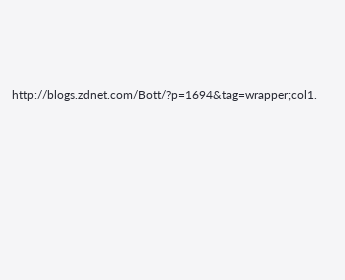http://blogs.zdnet.com/Bott/?p=1694&tag=wrapper;col1.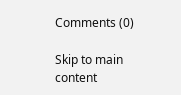Comments (0)

Skip to main content